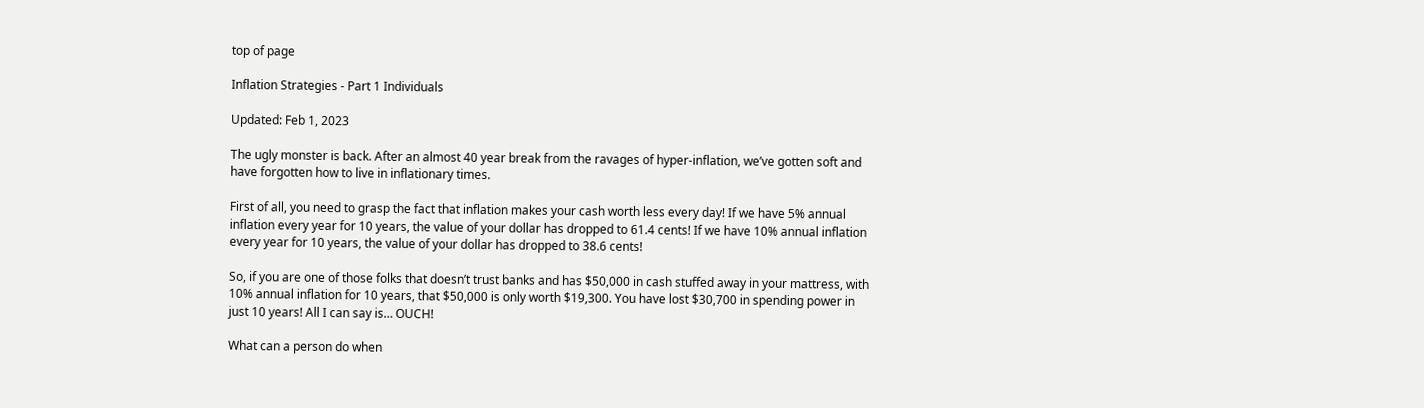top of page

Inflation Strategies - Part 1 Individuals

Updated: Feb 1, 2023

The ugly monster is back. After an almost 40 year break from the ravages of hyper-inflation, we’ve gotten soft and have forgotten how to live in inflationary times.

First of all, you need to grasp the fact that inflation makes your cash worth less every day! If we have 5% annual inflation every year for 10 years, the value of your dollar has dropped to 61.4 cents! If we have 10% annual inflation every year for 10 years, the value of your dollar has dropped to 38.6 cents!

So, if you are one of those folks that doesn’t trust banks and has $50,000 in cash stuffed away in your mattress, with 10% annual inflation for 10 years, that $50,000 is only worth $19,300. You have lost $30,700 in spending power in just 10 years! All I can say is… OUCH!

What can a person do when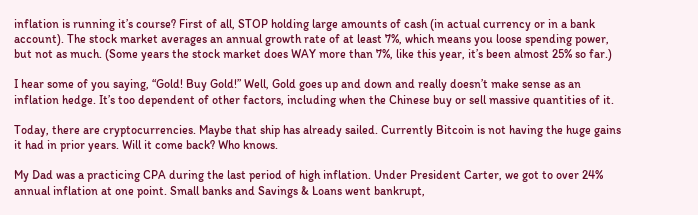inflation is running it’s course? First of all, STOP holding large amounts of cash (in actual currency or in a bank account). The stock market averages an annual growth rate of at least 7%, which means you loose spending power, but not as much. (Some years the stock market does WAY more than 7%, like this year, it’s been almost 25% so far.)

I hear some of you saying, “Gold! Buy Gold!” Well, Gold goes up and down and really doesn’t make sense as an inflation hedge. It’s too dependent of other factors, including when the Chinese buy or sell massive quantities of it.

Today, there are cryptocurrencies. Maybe that ship has already sailed. Currently Bitcoin is not having the huge gains it had in prior years. Will it come back? Who knows.

My Dad was a practicing CPA during the last period of high inflation. Under President Carter, we got to over 24% annual inflation at one point. Small banks and Savings & Loans went bankrupt,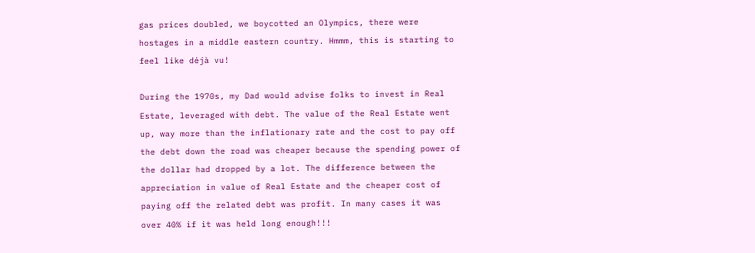gas prices doubled, we boycotted an Olympics, there were hostages in a middle eastern country. Hmmm, this is starting to feel like déjà vu!

During the 1970s, my Dad would advise folks to invest in Real Estate, leveraged with debt. The value of the Real Estate went up, way more than the inflationary rate and the cost to pay off the debt down the road was cheaper because the spending power of the dollar had dropped by a lot. The difference between the appreciation in value of Real Estate and the cheaper cost of paying off the related debt was profit. In many cases it was over 40% if it was held long enough!!!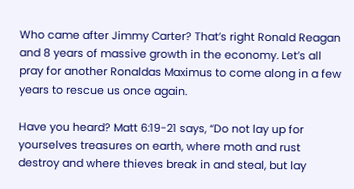Who came after Jimmy Carter? That’s right Ronald Reagan and 8 years of massive growth in the economy. Let’s all pray for another Ronaldas Maximus to come along in a few years to rescue us once again.

Have you heard? Matt 6:19-21 says, “Do not lay up for yourselves treasures on earth, where moth and rust destroy and where thieves break in and steal, but lay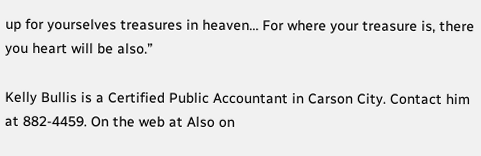up for yourselves treasures in heaven… For where your treasure is, there you heart will be also.”

Kelly Bullis is a Certified Public Accountant in Carson City. Contact him at 882-4459. On the web at Also on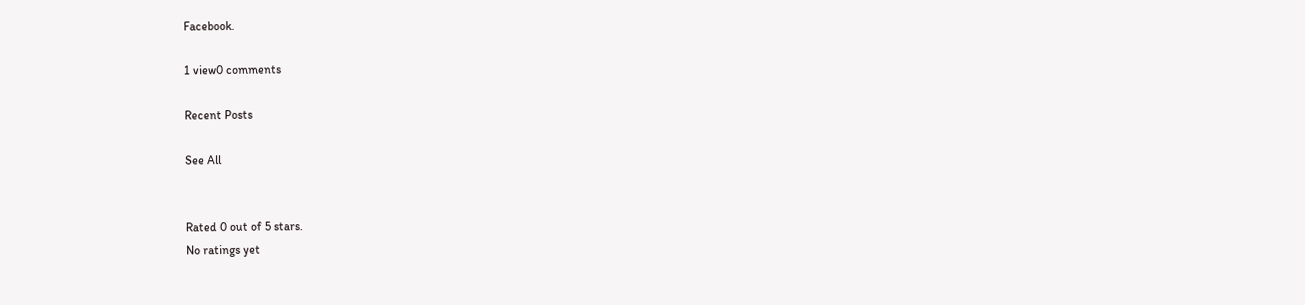Facebook.

1 view0 comments

Recent Posts

See All


Rated 0 out of 5 stars.
No ratings yet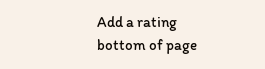Add a rating
bottom of page